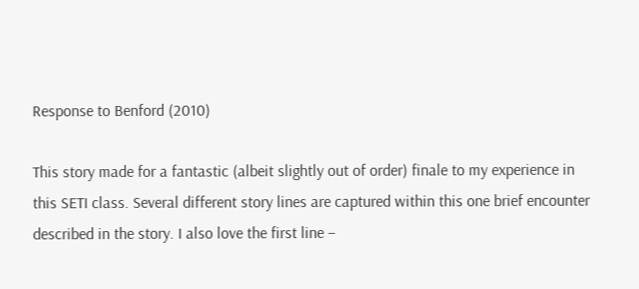Response to Benford (2010)

This story made for a fantastic (albeit slightly out of order) finale to my experience in this SETI class. Several different story lines are captured within this one brief encounter described in the story. I also love the first line –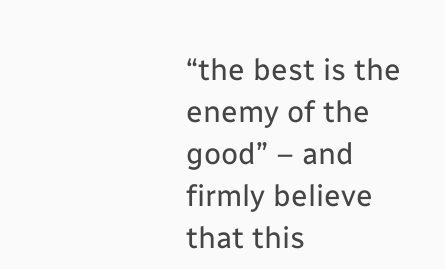“the best is the enemy of the good” – and firmly believe that this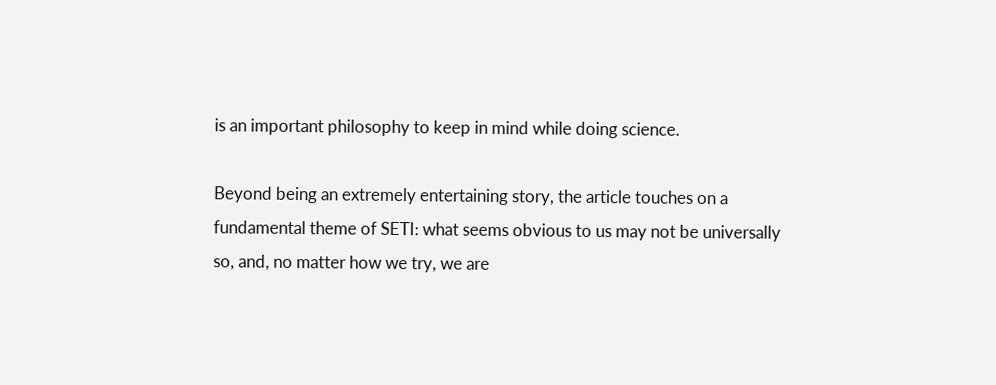is an important philosophy to keep in mind while doing science.

Beyond being an extremely entertaining story, the article touches on a fundamental theme of SETI: what seems obvious to us may not be universally so, and, no matter how we try, we are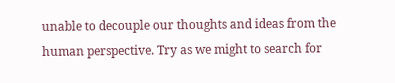unable to decouple our thoughts and ideas from the human perspective. Try as we might to search for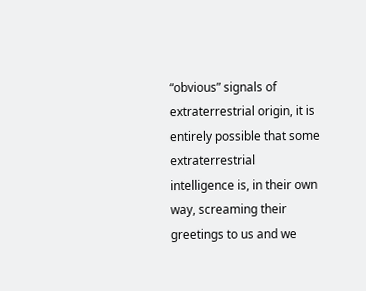“obvious” signals of extraterrestrial origin, it is entirely possible that some extraterrestrial intelligence is, in their own way, screaming their greetings to us and we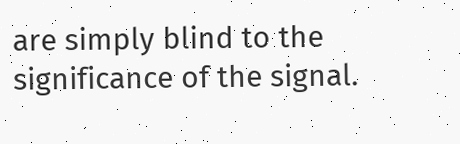are simply blind to the significance of the signal.